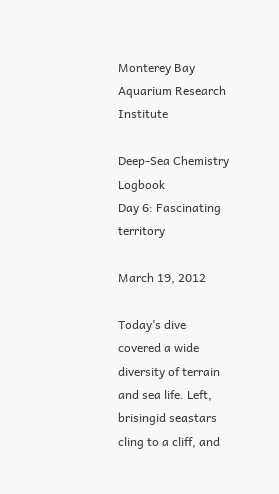Monterey Bay Aquarium Research Institute

Deep-Sea Chemistry Logbook
Day 6: Fascinating territory

March 19, 2012

Today’s dive covered a wide diversity of terrain and sea life. Left, brisingid seastars cling to a cliff, and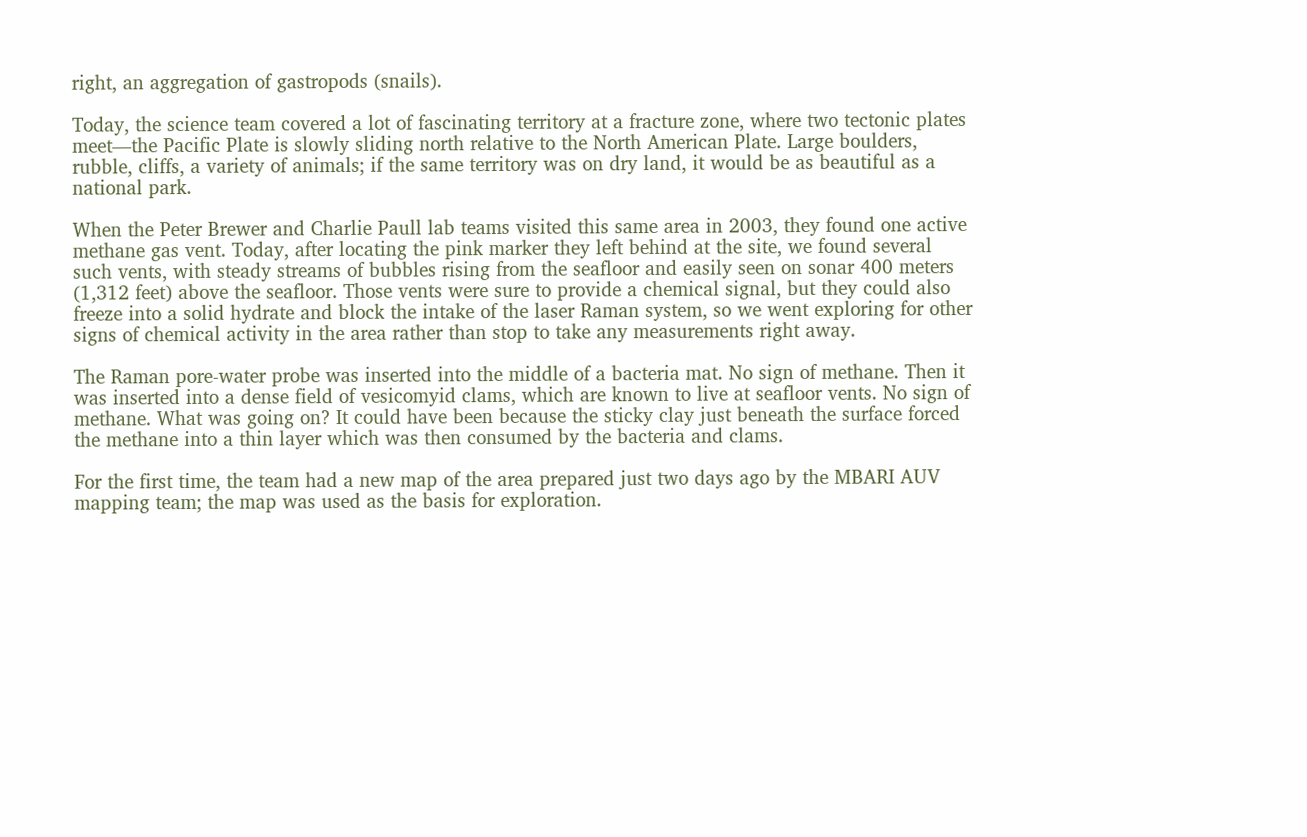right, an aggregation of gastropods (snails).

Today, the science team covered a lot of fascinating territory at a fracture zone, where two tectonic plates meet—the Pacific Plate is slowly sliding north relative to the North American Plate. Large boulders, rubble, cliffs, a variety of animals; if the same territory was on dry land, it would be as beautiful as a national park.

When the Peter Brewer and Charlie Paull lab teams visited this same area in 2003, they found one active methane gas vent. Today, after locating the pink marker they left behind at the site, we found several such vents, with steady streams of bubbles rising from the seafloor and easily seen on sonar 400 meters (1,312 feet) above the seafloor. Those vents were sure to provide a chemical signal, but they could also freeze into a solid hydrate and block the intake of the laser Raman system, so we went exploring for other signs of chemical activity in the area rather than stop to take any measurements right away.

The Raman pore-water probe was inserted into the middle of a bacteria mat. No sign of methane. Then it was inserted into a dense field of vesicomyid clams, which are known to live at seafloor vents. No sign of methane. What was going on? It could have been because the sticky clay just beneath the surface forced the methane into a thin layer which was then consumed by the bacteria and clams.

For the first time, the team had a new map of the area prepared just two days ago by the MBARI AUV mapping team; the map was used as the basis for exploration.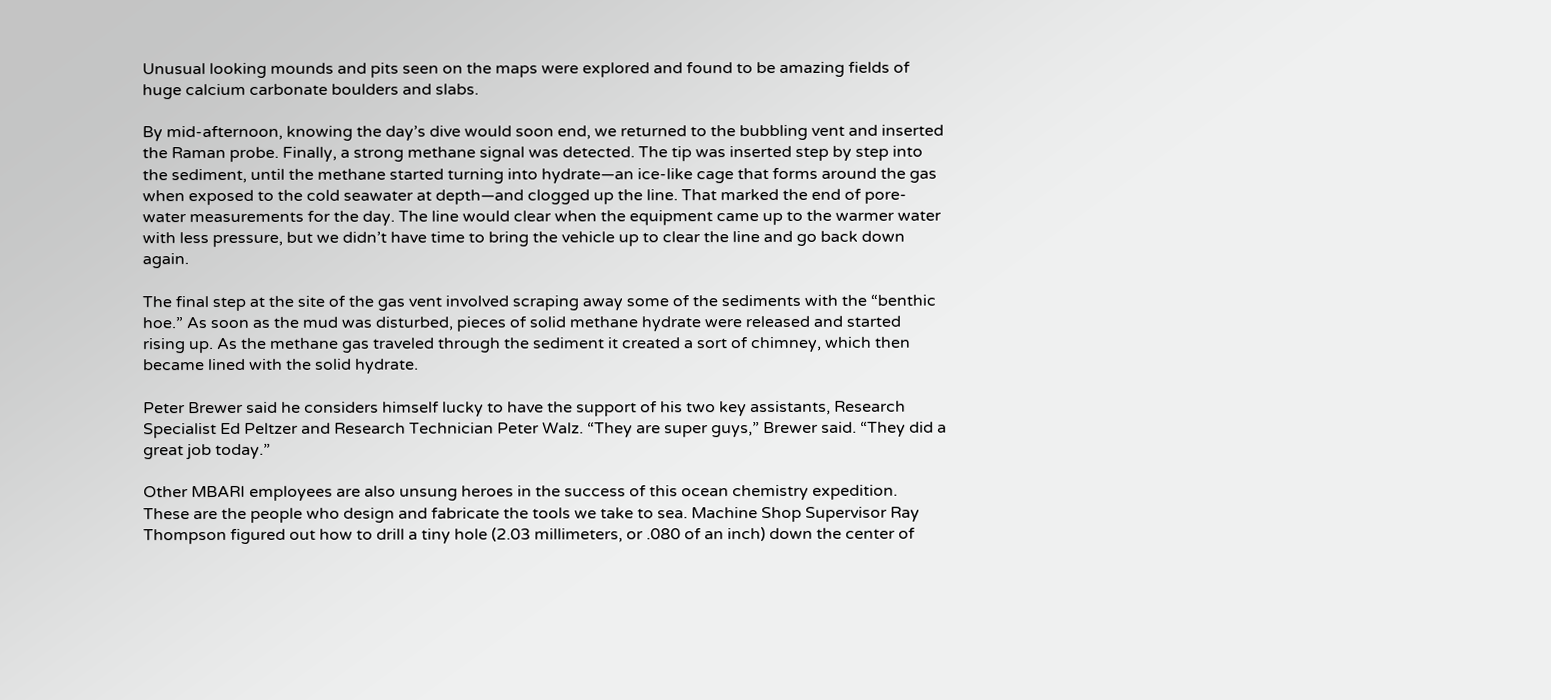Unusual looking mounds and pits seen on the maps were explored and found to be amazing fields of huge calcium carbonate boulders and slabs.

By mid-afternoon, knowing the day’s dive would soon end, we returned to the bubbling vent and inserted the Raman probe. Finally, a strong methane signal was detected. The tip was inserted step by step into the sediment, until the methane started turning into hydrate—an ice-like cage that forms around the gas when exposed to the cold seawater at depth—and clogged up the line. That marked the end of pore-water measurements for the day. The line would clear when the equipment came up to the warmer water with less pressure, but we didn’t have time to bring the vehicle up to clear the line and go back down again.

The final step at the site of the gas vent involved scraping away some of the sediments with the “benthic hoe.” As soon as the mud was disturbed, pieces of solid methane hydrate were released and started rising up. As the methane gas traveled through the sediment it created a sort of chimney, which then became lined with the solid hydrate.

Peter Brewer said he considers himself lucky to have the support of his two key assistants, Research Specialist Ed Peltzer and Research Technician Peter Walz. “They are super guys,” Brewer said. “They did a great job today.”

Other MBARI employees are also unsung heroes in the success of this ocean chemistry expedition. These are the people who design and fabricate the tools we take to sea. Machine Shop Supervisor Ray Thompson figured out how to drill a tiny hole (2.03 millimeters, or .080 of an inch) down the center of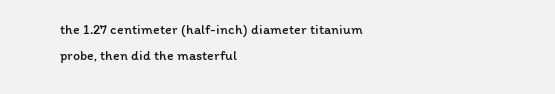the 1.27 centimeter (half-inch) diameter titanium probe, then did the masterful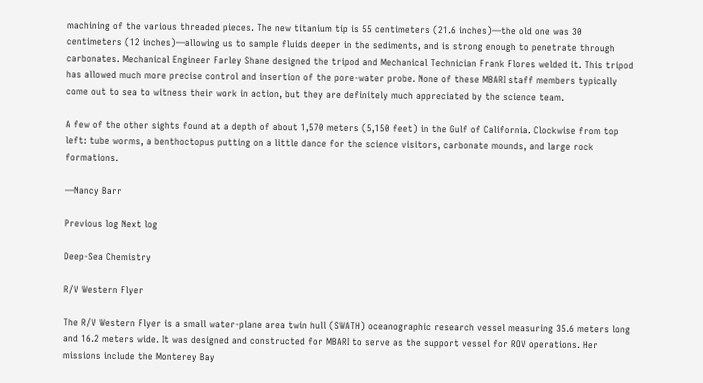machining of the various threaded pieces. The new titanium tip is 55 centimeters (21.6 inches)—the old one was 30 centimeters (12 inches)—allowing us to sample fluids deeper in the sediments, and is strong enough to penetrate through carbonates. Mechanical Engineer Farley Shane designed the tripod and Mechanical Technician Frank Flores welded it. This tripod has allowed much more precise control and insertion of the pore-water probe. None of these MBARI staff members typically come out to sea to witness their work in action, but they are definitely much appreciated by the science team.

A few of the other sights found at a depth of about 1,570 meters (5,150 feet) in the Gulf of California. Clockwise from top left: tube worms, a benthoctopus putting on a little dance for the science visitors, carbonate mounds, and large rock formations.

—Nancy Barr

Previous log Next log

Deep-Sea Chemistry

R/V Western Flyer

The R/V Western Flyer is a small water-plane area twin hull (SWATH) oceanographic research vessel measuring 35.6 meters long and 16.2 meters wide. It was designed and constructed for MBARI to serve as the support vessel for ROV operations. Her missions include the Monterey Bay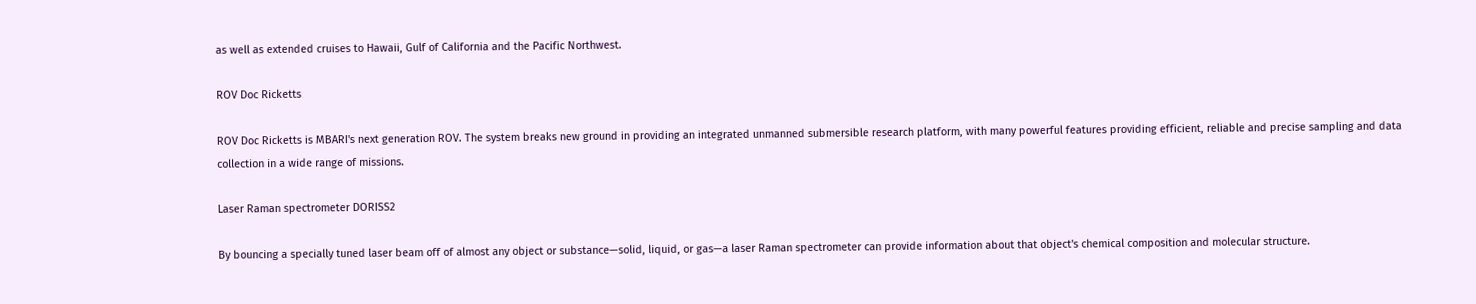as well as extended cruises to Hawaii, Gulf of California and the Pacific Northwest.

ROV Doc Ricketts

ROV Doc Ricketts is MBARI's next generation ROV. The system breaks new ground in providing an integrated unmanned submersible research platform, with many powerful features providing efficient, reliable and precise sampling and data collection in a wide range of missions.

Laser Raman spectrometer DORISS2

By bouncing a specially tuned laser beam off of almost any object or substance—solid, liquid, or gas—a laser Raman spectrometer can provide information about that object's chemical composition and molecular structure.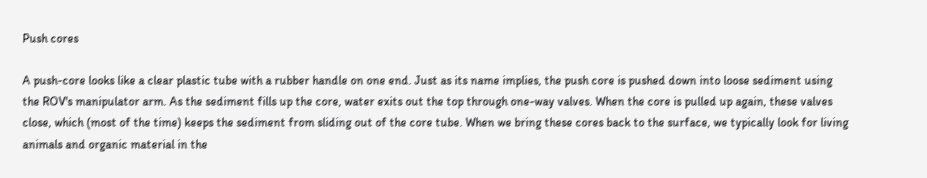Push cores

A push-core looks like a clear plastic tube with a rubber handle on one end. Just as its name implies, the push core is pushed down into loose sediment using the ROV's manipulator arm. As the sediment fills up the core, water exits out the top through one-way valves. When the core is pulled up again, these valves close, which (most of the time) keeps the sediment from sliding out of the core tube. When we bring these cores back to the surface, we typically look for living animals and organic material in the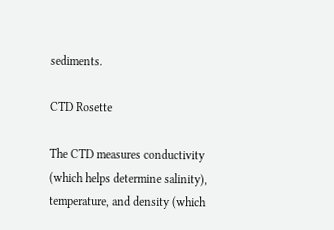sediments.

CTD Rosette

The CTD measures conductivity (which helps determine salinity), temperature, and density (which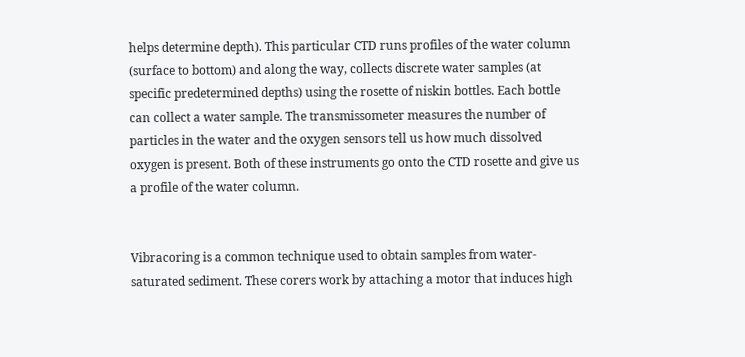helps determine depth). This particular CTD runs profiles of the water column (surface to bottom) and along the way, collects discrete water samples (at specific predetermined depths) using the rosette of niskin bottles. Each bottle can collect a water sample. The transmissometer measures the number of particles in the water and the oxygen sensors tell us how much dissolved oxygen is present. Both of these instruments go onto the CTD rosette and give us a profile of the water column.


Vibracoring is a common technique used to obtain samples from water-saturated sediment. These corers work by attaching a motor that induces high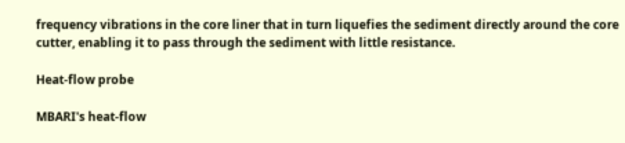frequency vibrations in the core liner that in turn liquefies the sediment directly around the core cutter, enabling it to pass through the sediment with little resistance.

Heat-flow probe

MBARI's heat-flow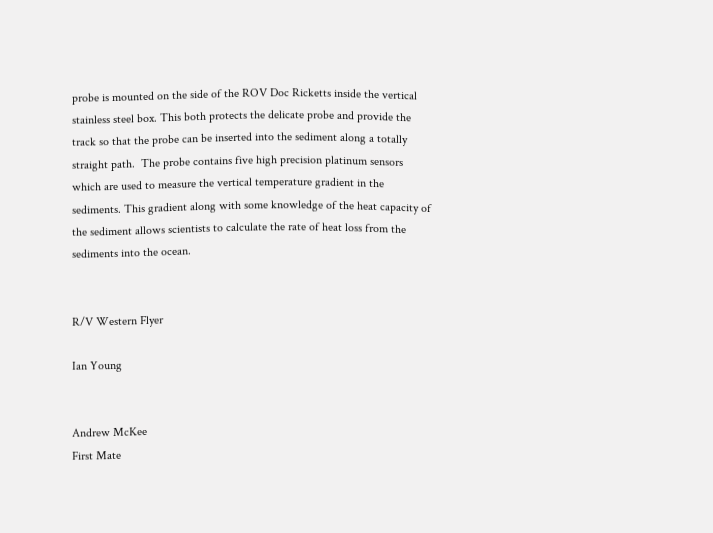probe is mounted on the side of the ROV Doc Ricketts inside the vertical stainless steel box. This both protects the delicate probe and provide the track so that the probe can be inserted into the sediment along a totally straight path.  The probe contains five high precision platinum sensors which are used to measure the vertical temperature gradient in the sediments. This gradient along with some knowledge of the heat capacity of the sediment allows scientists to calculate the rate of heat loss from the sediments into the ocean.


R/V Western Flyer

Ian Young


Andrew McKee
First Mate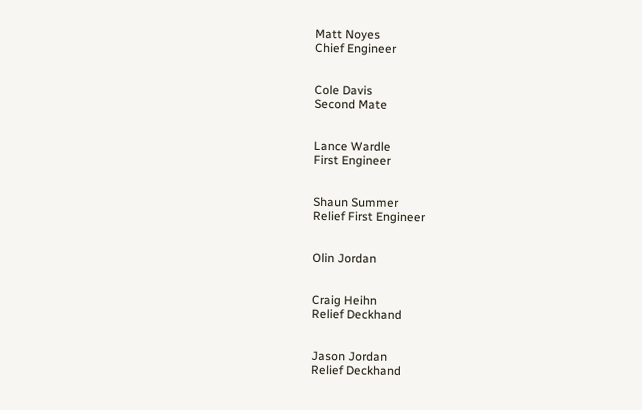Matt Noyes
Chief Engineer


Cole Davis
Second Mate


Lance Wardle
First Engineer


Shaun Summer
Relief First Engineer


Olin Jordan


Craig Heihn
Relief Deckhand


Jason Jordan
Relief Deckhand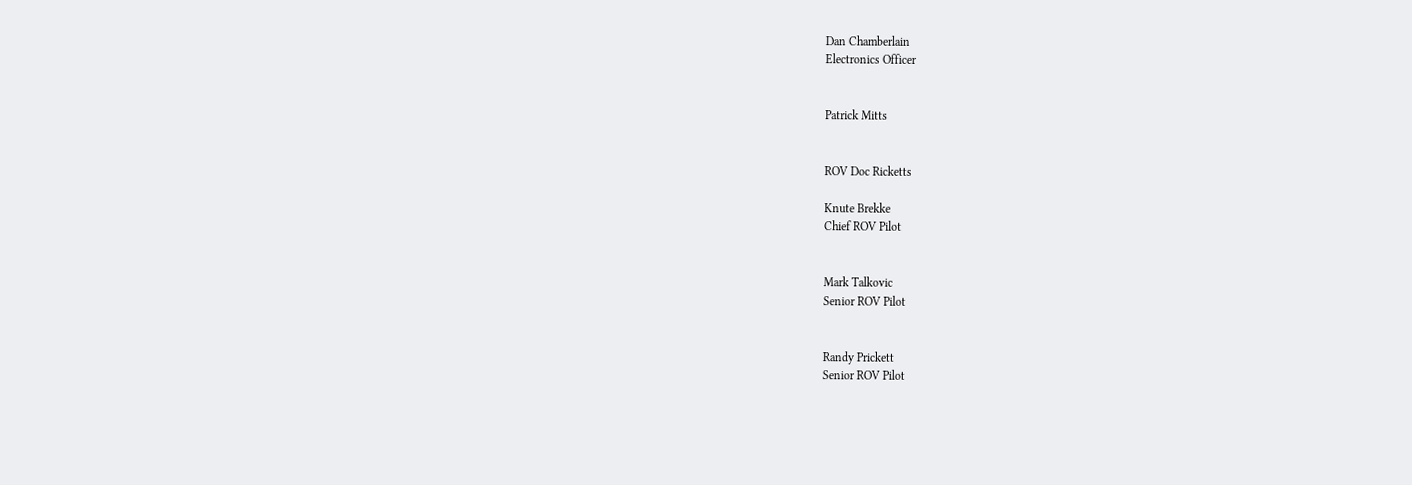Dan Chamberlain
Electronics Officer


Patrick Mitts


ROV Doc Ricketts

Knute Brekke
Chief ROV Pilot


Mark Talkovic
Senior ROV Pilot


Randy Prickett
Senior ROV Pilot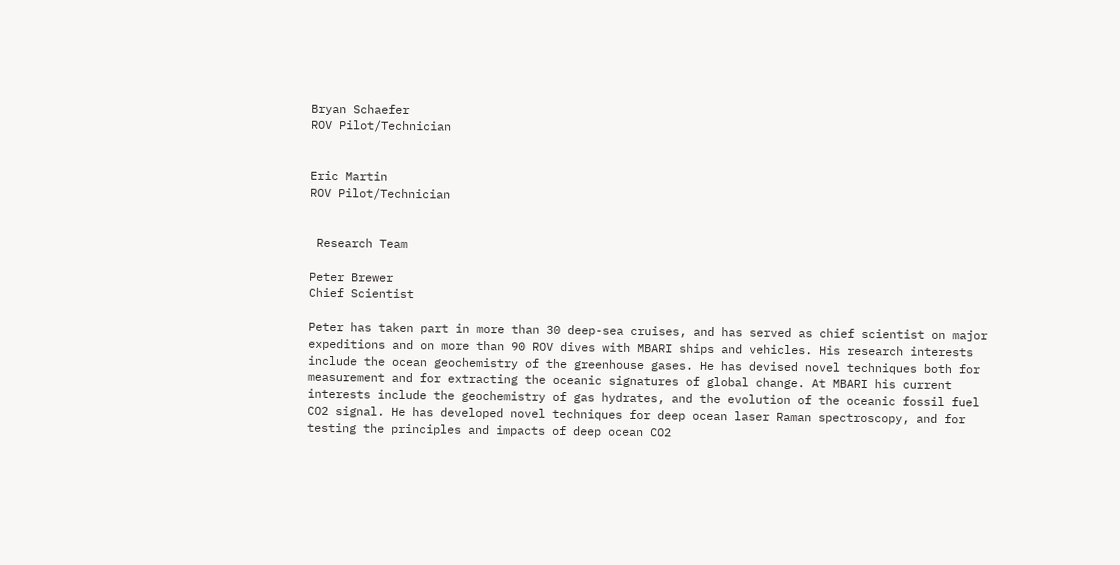Bryan Schaefer
ROV Pilot/Technician


Eric Martin
ROV Pilot/Technician


 Research Team

Peter Brewer
Chief Scientist

Peter has taken part in more than 30 deep-sea cruises, and has served as chief scientist on major expeditions and on more than 90 ROV dives with MBARI ships and vehicles. His research interests include the ocean geochemistry of the greenhouse gases. He has devised novel techniques both for measurement and for extracting the oceanic signatures of global change. At MBARI his current interests include the geochemistry of gas hydrates, and the evolution of the oceanic fossil fuel CO2 signal. He has developed novel techniques for deep ocean laser Raman spectroscopy, and for testing the principles and impacts of deep ocean CO2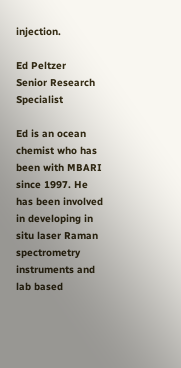injection.

Ed Peltzer
Senior Research Specialist

Ed is an ocean chemist who has been with MBARI since 1997. He has been involved in developing in situ laser Raman spectrometry instruments and lab based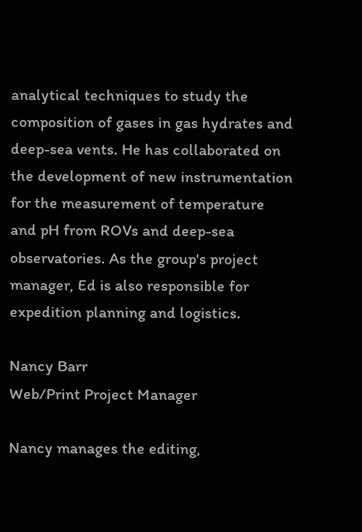analytical techniques to study the composition of gases in gas hydrates and deep-sea vents. He has collaborated on the development of new instrumentation for the measurement of temperature and pH from ROVs and deep-sea observatories. As the group's project manager, Ed is also responsible for expedition planning and logistics.

Nancy Barr
Web/Print Project Manager

Nancy manages the editing,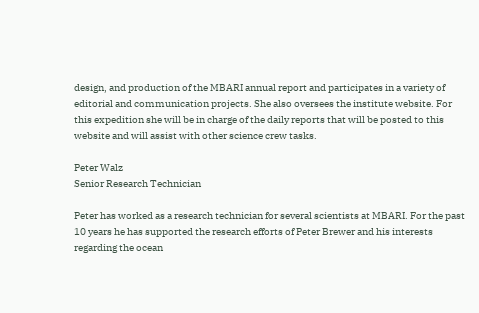design, and production of the MBARI annual report and participates in a variety of editorial and communication projects. She also oversees the institute website. For this expedition she will be in charge of the daily reports that will be posted to this website and will assist with other science crew tasks.

Peter Walz
Senior Research Technician

Peter has worked as a research technician for several scientists at MBARI. For the past 10 years he has supported the research efforts of Peter Brewer and his interests regarding the ocean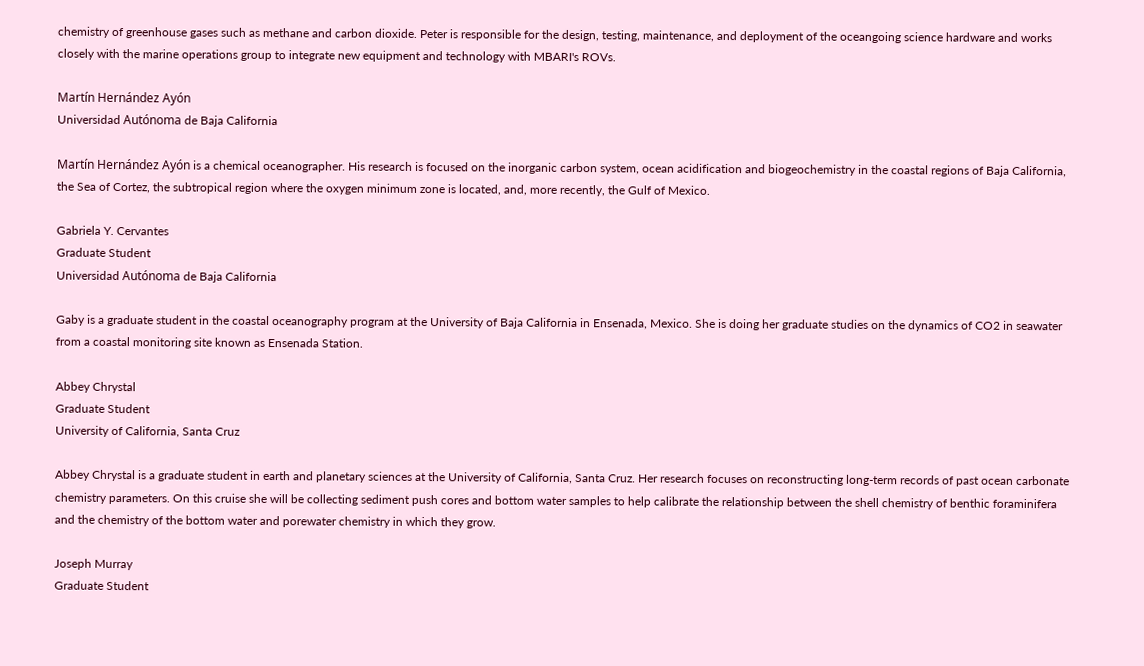chemistry of greenhouse gases such as methane and carbon dioxide. Peter is responsible for the design, testing, maintenance, and deployment of the oceangoing science hardware and works closely with the marine operations group to integrate new equipment and technology with MBARI's ROVs.

Martín Hernández Ayón
Universidad Autónoma de Baja California

Martín Hernández Ayón is a chemical oceanographer. His research is focused on the inorganic carbon system, ocean acidification and biogeochemistry in the coastal regions of Baja California, the Sea of Cortez, the subtropical region where the oxygen minimum zone is located, and, more recently, the Gulf of Mexico.

Gabriela Y. Cervantes
Graduate Student
Universidad Autónoma de Baja California

Gaby is a graduate student in the coastal oceanography program at the University of Baja California in Ensenada, Mexico. She is doing her graduate studies on the dynamics of CO2 in seawater from a coastal monitoring site known as Ensenada Station.

Abbey Chrystal
Graduate Student
University of California, Santa Cruz

Abbey Chrystal is a graduate student in earth and planetary sciences at the University of California, Santa Cruz. Her research focuses on reconstructing long-term records of past ocean carbonate chemistry parameters. On this cruise she will be collecting sediment push cores and bottom water samples to help calibrate the relationship between the shell chemistry of benthic foraminifera and the chemistry of the bottom water and porewater chemistry in which they grow.

Joseph Murray
Graduate Student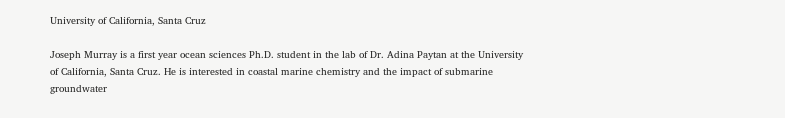University of California, Santa Cruz

Joseph Murray is a first year ocean sciences Ph.D. student in the lab of Dr. Adina Paytan at the University of California, Santa Cruz. He is interested in coastal marine chemistry and the impact of submarine groundwater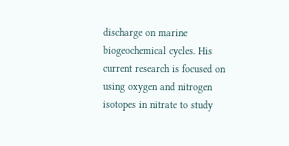discharge on marine biogeochemical cycles. His current research is focused on using oxygen and nitrogen isotopes in nitrate to study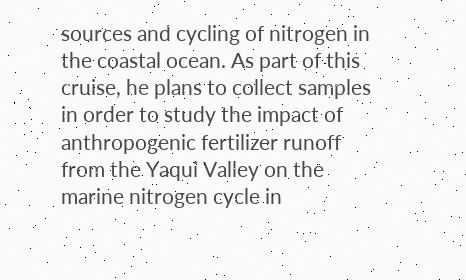sources and cycling of nitrogen in the coastal ocean. As part of this cruise, he plans to collect samples in order to study the impact of anthropogenic fertilizer runoff from the Yaqui Valley on the marine nitrogen cycle in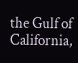the Gulf of California,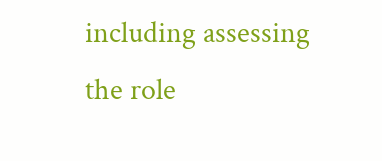including assessing the role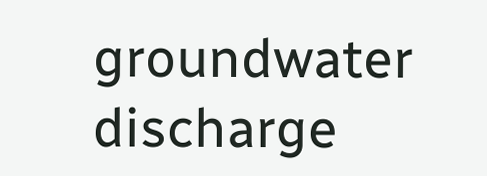groundwater discharge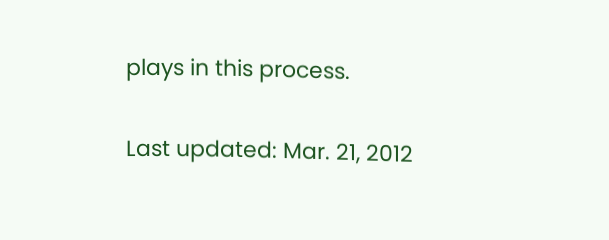plays in this process.

Last updated: Mar. 21, 2012